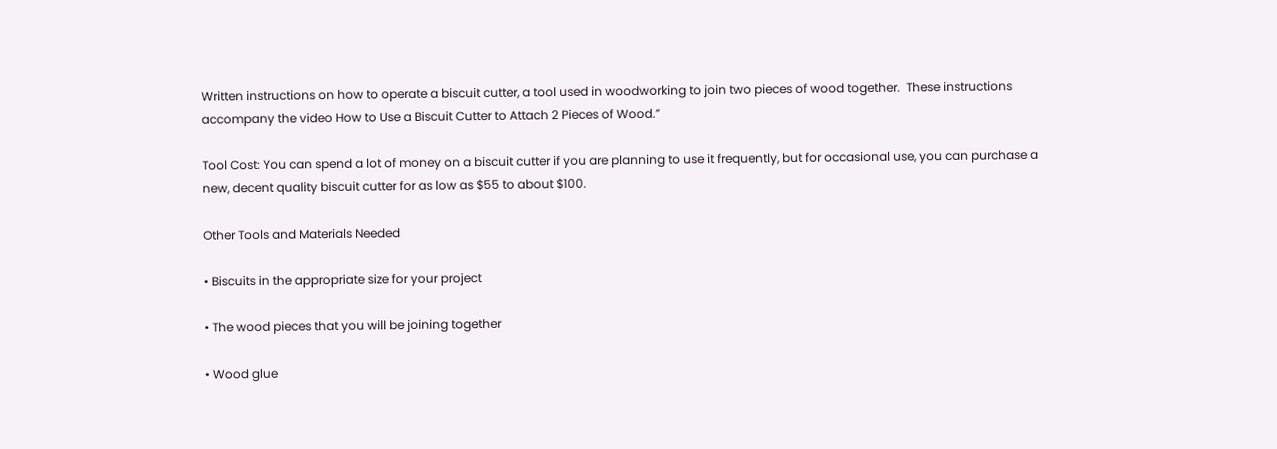Written instructions on how to operate a biscuit cutter, a tool used in woodworking to join two pieces of wood together.  These instructions accompany the video How to Use a Biscuit Cutter to Attach 2 Pieces of Wood.”

Tool Cost: You can spend a lot of money on a biscuit cutter if you are planning to use it frequently, but for occasional use, you can purchase a new, decent quality biscuit cutter for as low as $55 to about $100.

Other Tools and Materials Needed

• Biscuits in the appropriate size for your project

• The wood pieces that you will be joining together

• Wood glue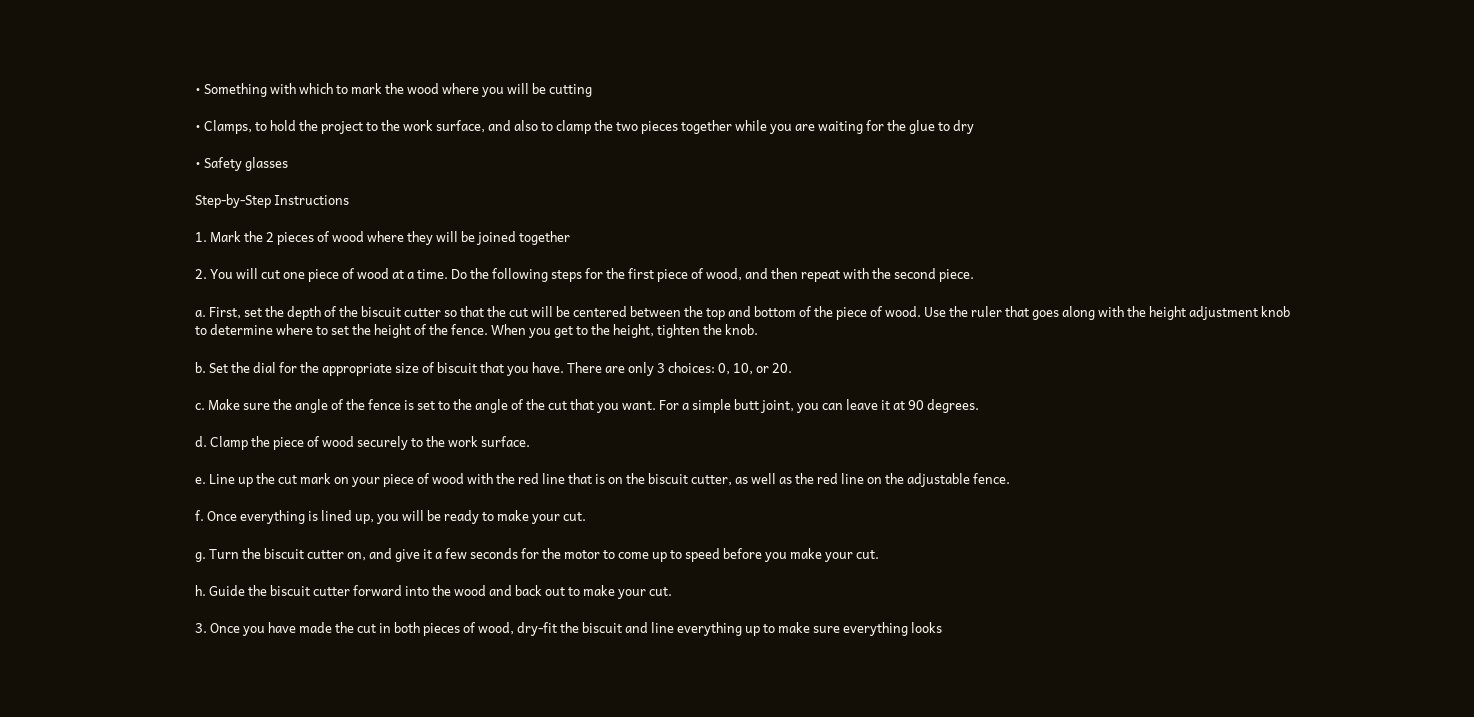• Something with which to mark the wood where you will be cutting

• Clamps, to hold the project to the work surface, and also to clamp the two pieces together while you are waiting for the glue to dry

• Safety glasses

Step-by-Step Instructions

1. Mark the 2 pieces of wood where they will be joined together

2. You will cut one piece of wood at a time. Do the following steps for the first piece of wood, and then repeat with the second piece.

a. First, set the depth of the biscuit cutter so that the cut will be centered between the top and bottom of the piece of wood. Use the ruler that goes along with the height adjustment knob to determine where to set the height of the fence. When you get to the height, tighten the knob.

b. Set the dial for the appropriate size of biscuit that you have. There are only 3 choices: 0, 10, or 20.

c. Make sure the angle of the fence is set to the angle of the cut that you want. For a simple butt joint, you can leave it at 90 degrees.

d. Clamp the piece of wood securely to the work surface.

e. Line up the cut mark on your piece of wood with the red line that is on the biscuit cutter, as well as the red line on the adjustable fence.

f. Once everything is lined up, you will be ready to make your cut.

g. Turn the biscuit cutter on, and give it a few seconds for the motor to come up to speed before you make your cut.

h. Guide the biscuit cutter forward into the wood and back out to make your cut.

3. Once you have made the cut in both pieces of wood, dry-fit the biscuit and line everything up to make sure everything looks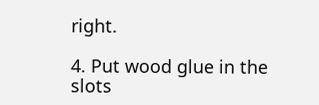right.

4. Put wood glue in the slots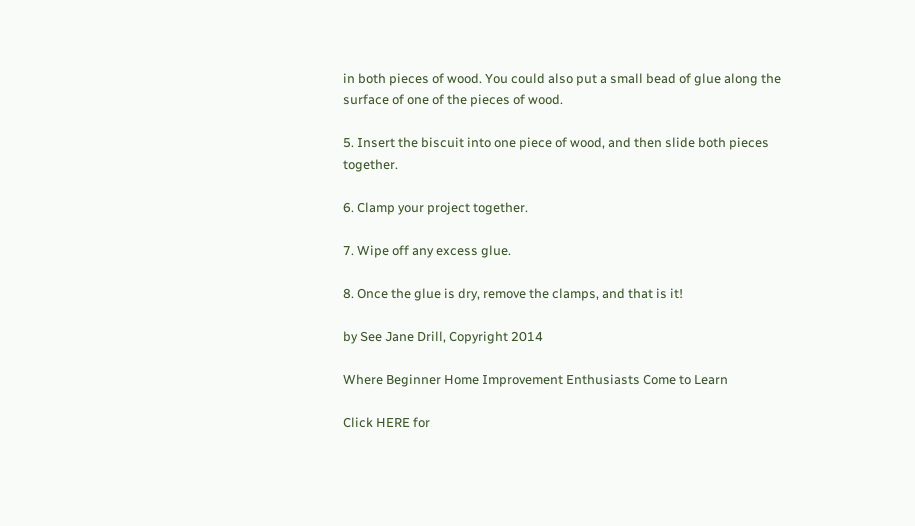in both pieces of wood. You could also put a small bead of glue along the surface of one of the pieces of wood.

5. Insert the biscuit into one piece of wood, and then slide both pieces together.

6. Clamp your project together.

7. Wipe off any excess glue.

8. Once the glue is dry, remove the clamps, and that is it!

by See Jane Drill, Copyright 2014

Where Beginner Home Improvement Enthusiasts Come to Learn

Click HERE for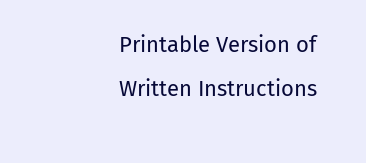Printable Version of Written Instructions